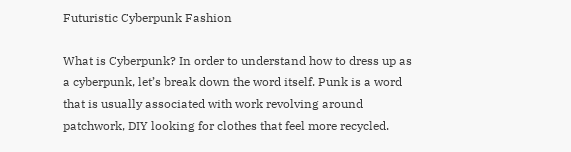Futuristic Cyberpunk Fashion

What is Cyberpunk? In order to understand how to dress up as a cyberpunk, let’s break down the word itself. Punk is a word that is usually associated with work revolving around patchwork, DIY looking for clothes that feel more recycled.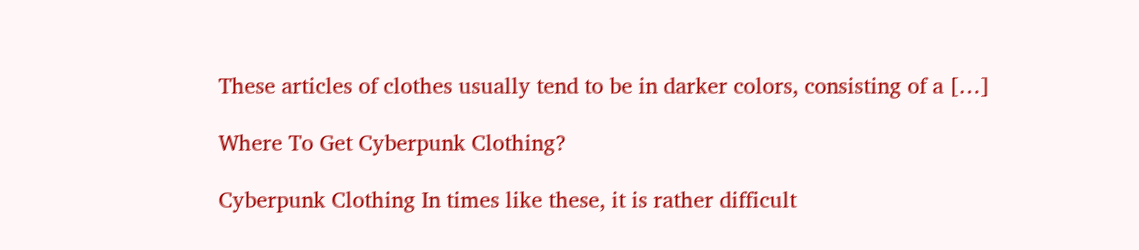These articles of clothes usually tend to be in darker colors, consisting of a […]

Where To Get Cyberpunk Clothing?

Cyberpunk Clothing In times like these, it is rather difficult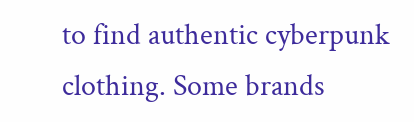to find authentic cyberpunk clothing. Some brands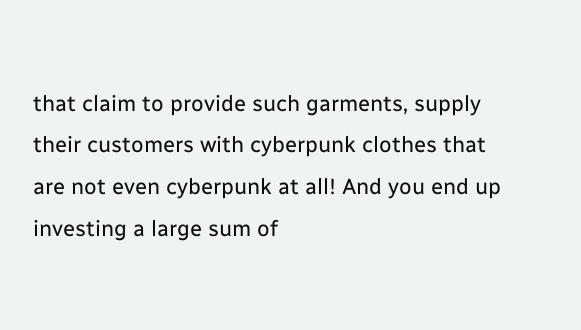that claim to provide such garments, supply their customers with cyberpunk clothes that are not even cyberpunk at all! And you end up investing a large sum of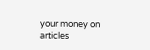your money on articles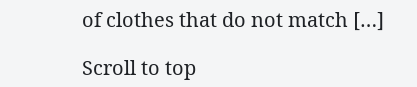of clothes that do not match […]

Scroll to top